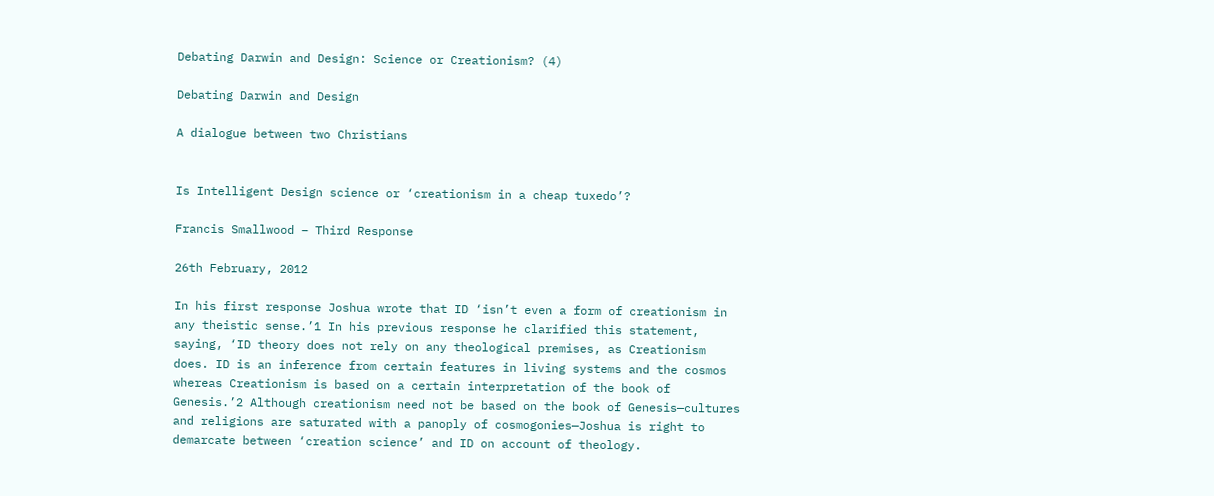Debating Darwin and Design: Science or Creationism? (4)

Debating Darwin and Design

A dialogue between two Christians


Is Intelligent Design science or ‘creationism in a cheap tuxedo’?

Francis Smallwood – Third Response

26th February, 2012

In his first response Joshua wrote that ID ‘isn’t even a form of creationism in any theistic sense.’1 In his previous response he clarified this statement, saying, ‘ID theory does not rely on any theological premises, as Creationism does. ID is an inference from certain features in living systems and the cosmos whereas Creationism is based on a certain interpretation of the book of Genesis.’2 Although creationism need not be based on the book of Genesis—cultures and religions are saturated with a panoply of cosmogonies—Joshua is right to demarcate between ‘creation science’ and ID on account of theology.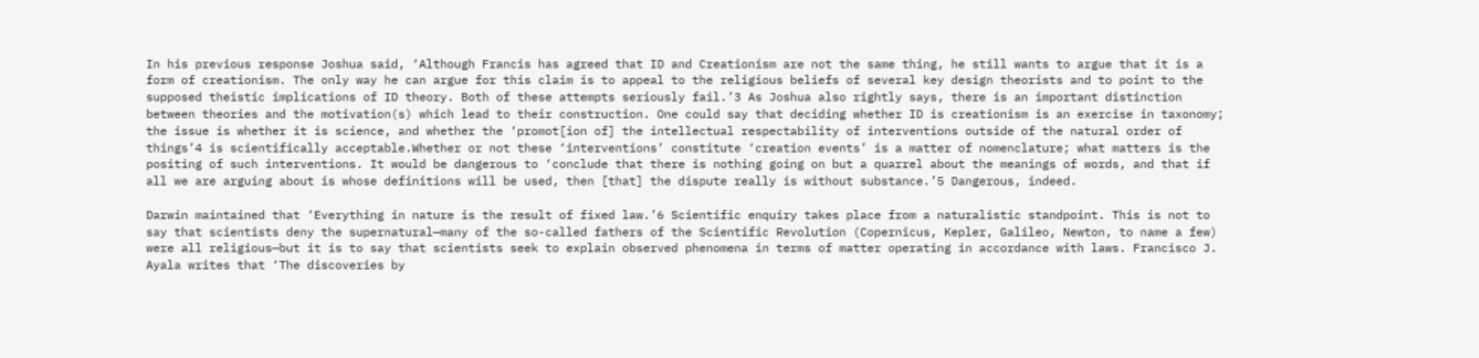In his previous response Joshua said, ‘Although Francis has agreed that ID and Creationism are not the same thing, he still wants to argue that it is a form of creationism. The only way he can argue for this claim is to appeal to the religious beliefs of several key design theorists and to point to the supposed theistic implications of ID theory. Both of these attempts seriously fail.’3 As Joshua also rightly says, there is an important distinction between theories and the motivation(s) which lead to their construction. One could say that deciding whether ID is creationism is an exercise in taxonomy; the issue is whether it is science, and whether the ‘promot[ion of] the intellectual respectability of interventions outside of the natural order of things’4 is scientifically acceptable.Whether or not these ‘interventions’ constitute ‘creation events’ is a matter of nomenclature; what matters is the positing of such interventions. It would be dangerous to ‘conclude that there is nothing going on but a quarrel about the meanings of words, and that if all we are arguing about is whose definitions will be used, then [that] the dispute really is without substance.’5 Dangerous, indeed.

Darwin maintained that ‘Everything in nature is the result of fixed law.’6 Scientific enquiry takes place from a naturalistic standpoint. This is not to say that scientists deny the supernatural—many of the so-called fathers of the Scientific Revolution (Copernicus, Kepler, Galileo, Newton, to name a few) were all religious—but it is to say that scientists seek to explain observed phenomena in terms of matter operating in accordance with laws. Francisco J. Ayala writes that ‘The discoveries by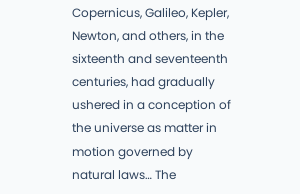Copernicus, Galileo, Kepler, Newton, and others, in the sixteenth and seventeenth centuries, had gradually ushered in a conception of the universe as matter in motion governed by natural laws… The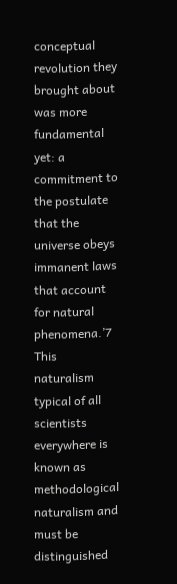conceptual revolution they brought about was more fundamental yet: a commitment to the postulate that the universe obeys immanent laws that account for natural phenomena.’7 This naturalism typical of all scientists everywhere is known as methodological naturalism and must be distinguished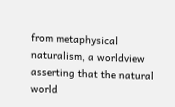from metaphysical naturalism, a worldview asserting that the natural world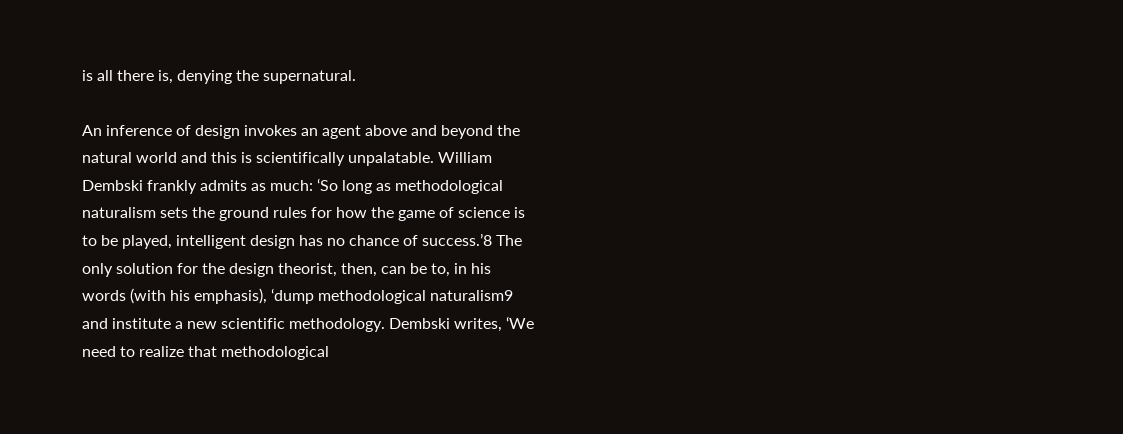is all there is, denying the supernatural.

An inference of design invokes an agent above and beyond the natural world and this is scientifically unpalatable. William Dembski frankly admits as much: ‘So long as methodological naturalism sets the ground rules for how the game of science is to be played, intelligent design has no chance of success.’8 The only solution for the design theorist, then, can be to, in his words (with his emphasis), ‘dump methodological naturalism9 and institute a new scientific methodology. Dembski writes, ‘We need to realize that methodological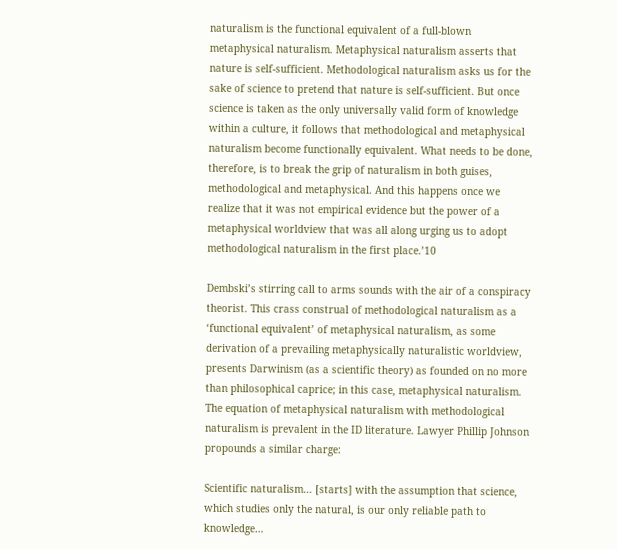naturalism is the functional equivalent of a full-blown metaphysical naturalism. Metaphysical naturalism asserts that nature is self-sufficient. Methodological naturalism asks us for the sake of science to pretend that nature is self-sufficient. But once science is taken as the only universally valid form of knowledge within a culture, it follows that methodological and metaphysical naturalism become functionally equivalent. What needs to be done, therefore, is to break the grip of naturalism in both guises, methodological and metaphysical. And this happens once we realize that it was not empirical evidence but the power of a metaphysical worldview that was all along urging us to adopt methodological naturalism in the first place.’10

Dembski’s stirring call to arms sounds with the air of a conspiracy theorist. This crass construal of methodological naturalism as a ‘functional equivalent’ of metaphysical naturalism, as some derivation of a prevailing metaphysically naturalistic worldview, presents Darwinism (as a scientific theory) as founded on no more than philosophical caprice; in this case, metaphysical naturalism. The equation of metaphysical naturalism with methodological naturalism is prevalent in the ID literature. Lawyer Phillip Johnson propounds a similar charge:

Scientific naturalism… [starts] with the assumption that science, which studies only the natural, is our only reliable path to knowledge…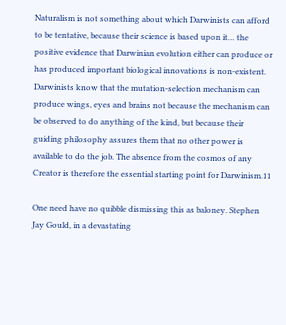Naturalism is not something about which Darwinists can afford to be tentative, because their science is based upon it… the positive evidence that Darwinian evolution either can produce or has produced important biological innovations is non-existent. Darwinists know that the mutation-selection mechanism can produce wings, eyes and brains not because the mechanism can be observed to do anything of the kind, but because their guiding philosophy assures them that no other power is available to do the job. The absence from the cosmos of any Creator is therefore the essential starting point for Darwinism.11

One need have no quibble dismissing this as baloney. Stephen Jay Gould, in a devastating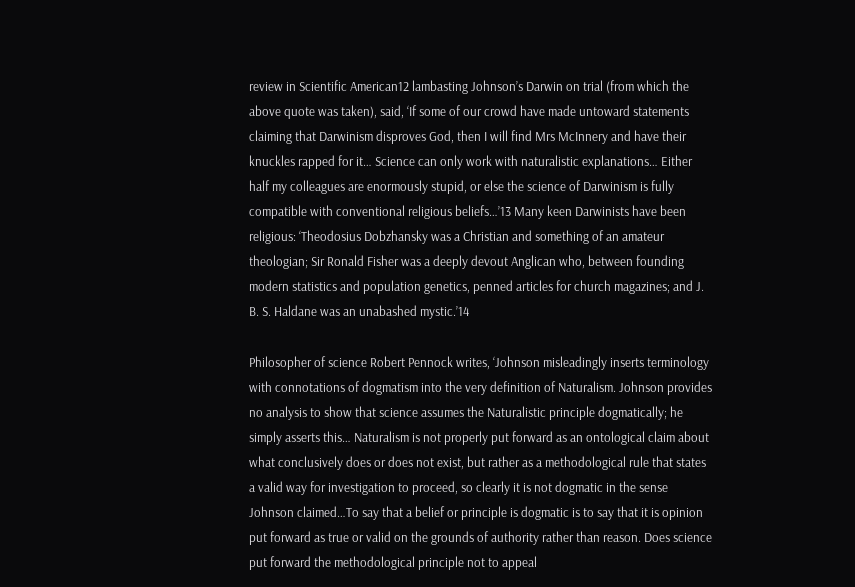review in Scientific American12 lambasting Johnson’s Darwin on trial (from which the above quote was taken), said, ‘If some of our crowd have made untoward statements claiming that Darwinism disproves God, then I will find Mrs McInnery and have their knuckles rapped for it… Science can only work with naturalistic explanations… Either half my colleagues are enormously stupid, or else the science of Darwinism is fully compatible with conventional religious beliefs…’13 Many keen Darwinists have been religious: ‘Theodosius Dobzhansky was a Christian and something of an amateur theologian; Sir Ronald Fisher was a deeply devout Anglican who, between founding modern statistics and population genetics, penned articles for church magazines; and J. B. S. Haldane was an unabashed mystic.’14

Philosopher of science Robert Pennock writes, ‘Johnson misleadingly inserts terminology with connotations of dogmatism into the very definition of Naturalism. Johnson provides no analysis to show that science assumes the Naturalistic principle dogmatically; he simply asserts this… Naturalism is not properly put forward as an ontological claim about what conclusively does or does not exist, but rather as a methodological rule that states a valid way for investigation to proceed, so clearly it is not dogmatic in the sense Johnson claimed…To say that a belief or principle is dogmatic is to say that it is opinion put forward as true or valid on the grounds of authority rather than reason. Does science put forward the methodological principle not to appeal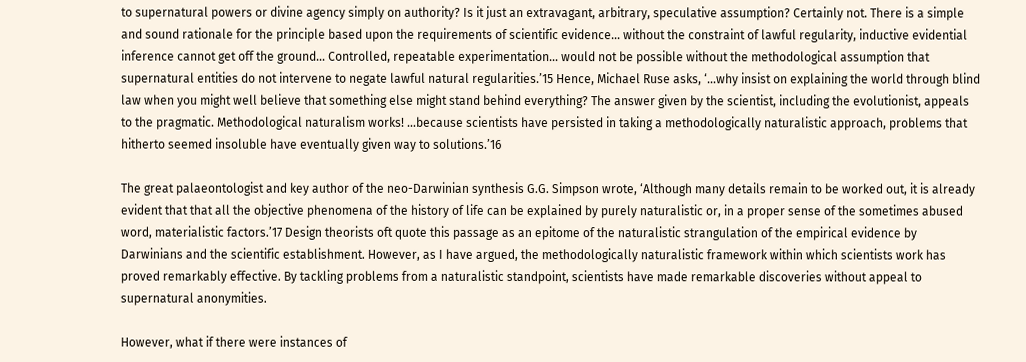to supernatural powers or divine agency simply on authority? Is it just an extravagant, arbitrary, speculative assumption? Certainly not. There is a simple and sound rationale for the principle based upon the requirements of scientific evidence… without the constraint of lawful regularity, inductive evidential inference cannot get off the ground… Controlled, repeatable experimentation… would not be possible without the methodological assumption that supernatural entities do not intervene to negate lawful natural regularities.’15 Hence, Michael Ruse asks, ‘…why insist on explaining the world through blind law when you might well believe that something else might stand behind everything? The answer given by the scientist, including the evolutionist, appeals to the pragmatic. Methodological naturalism works! …because scientists have persisted in taking a methodologically naturalistic approach, problems that hitherto seemed insoluble have eventually given way to solutions.’16

The great palaeontologist and key author of the neo-Darwinian synthesis G.G. Simpson wrote, ‘Although many details remain to be worked out, it is already evident that that all the objective phenomena of the history of life can be explained by purely naturalistic or, in a proper sense of the sometimes abused word, materialistic factors.’17 Design theorists oft quote this passage as an epitome of the naturalistic strangulation of the empirical evidence by Darwinians and the scientific establishment. However, as I have argued, the methodologically naturalistic framework within which scientists work has proved remarkably effective. By tackling problems from a naturalistic standpoint, scientists have made remarkable discoveries without appeal to supernatural anonymities.

However, what if there were instances of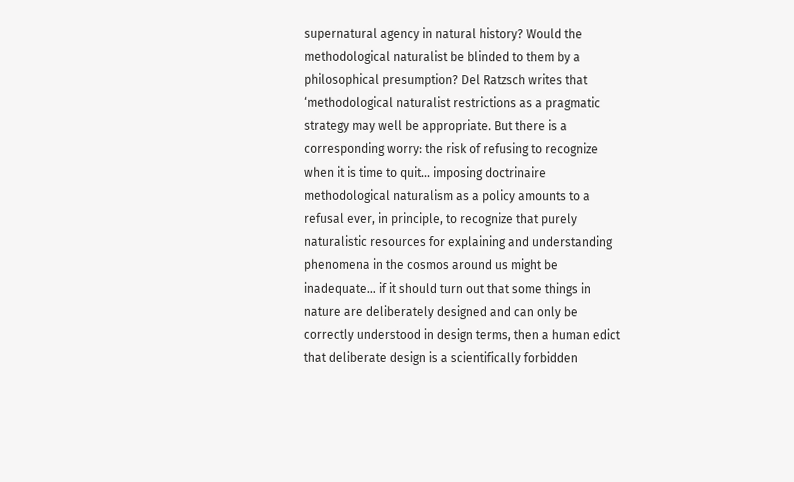supernatural agency in natural history? Would the methodological naturalist be blinded to them by a philosophical presumption? Del Ratzsch writes that ‘methodological naturalist restrictions as a pragmatic strategy may well be appropriate. But there is a corresponding worry: the risk of refusing to recognize when it is time to quit… imposing doctrinaire methodological naturalism as a policy amounts to a refusal ever, in principle, to recognize that purely naturalistic resources for explaining and understanding phenomena in the cosmos around us might be inadequate… if it should turn out that some things in nature are deliberately designed and can only be correctly understood in design terms, then a human edict that deliberate design is a scientifically forbidden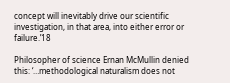concept will inevitably drive our scientific investigation, in that area, into either error or failure.’18

Philosopher of science Ernan McMullin denied this: ‘…methodological naturalism does not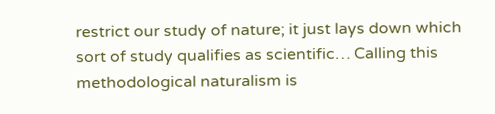restrict our study of nature; it just lays down which sort of study qualifies as scientific… Calling this methodological naturalism is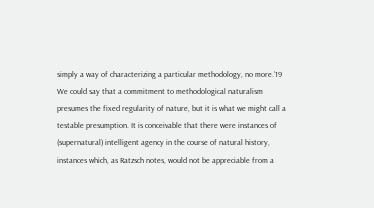simply a way of characterizing a particular methodology, no more.’19 We could say that a commitment to methodological naturalism presumes the fixed regularity of nature, but it is what we might call a testable presumption. It is conceivable that there were instances of (supernatural) intelligent agency in the course of natural history, instances which, as Ratzsch notes, would not be appreciable from a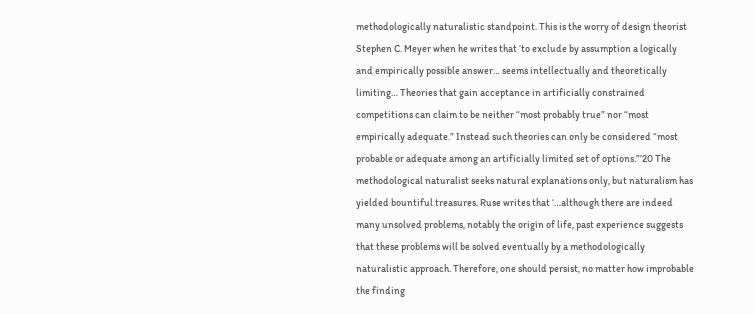methodologically naturalistic standpoint. This is the worry of design theorist Stephen C. Meyer when he writes that ‘to exclude by assumption a logically and empirically possible answer… seems intellectually and theoretically limiting… Theories that gain acceptance in artificially constrained competitions can claim to be neither “most probably true” nor “most empirically adequate.” Instead such theories can only be considered “most probable or adequate among an artificially limited set of options.”’20 The methodological naturalist seeks natural explanations only, but naturalism has yielded bountiful treasures. Ruse writes that ‘…although there are indeed many unsolved problems, notably the origin of life, past experience suggests that these problems will be solved eventually by a methodologically naturalistic approach. Therefore, one should persist, no matter how improbable the finding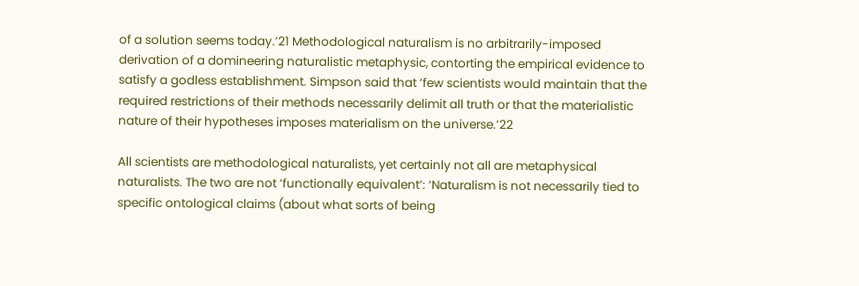of a solution seems today.’21 Methodological naturalism is no arbitrarily-imposed derivation of a domineering naturalistic metaphysic, contorting the empirical evidence to satisfy a godless establishment. Simpson said that ‘few scientists would maintain that the required restrictions of their methods necessarily delimit all truth or that the materialistic nature of their hypotheses imposes materialism on the universe.’22

All scientists are methodological naturalists, yet certainly not all are metaphysical naturalists. The two are not ‘functionally equivalent’: ‘Naturalism is not necessarily tied to specific ontological claims (about what sorts of being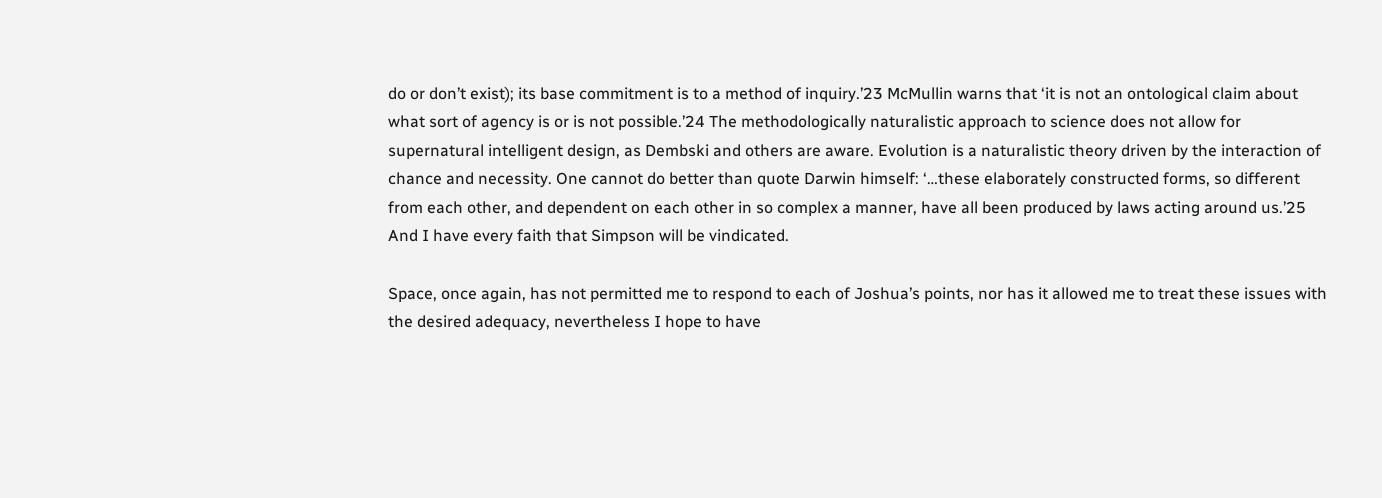do or don’t exist); its base commitment is to a method of inquiry.’23 McMullin warns that ‘it is not an ontological claim about what sort of agency is or is not possible.’24 The methodologically naturalistic approach to science does not allow for supernatural intelligent design, as Dembski and others are aware. Evolution is a naturalistic theory driven by the interaction of chance and necessity. One cannot do better than quote Darwin himself: ‘…these elaborately constructed forms, so different from each other, and dependent on each other in so complex a manner, have all been produced by laws acting around us.’25 And I have every faith that Simpson will be vindicated.

Space, once again, has not permitted me to respond to each of Joshua’s points, nor has it allowed me to treat these issues with the desired adequacy, nevertheless I hope to have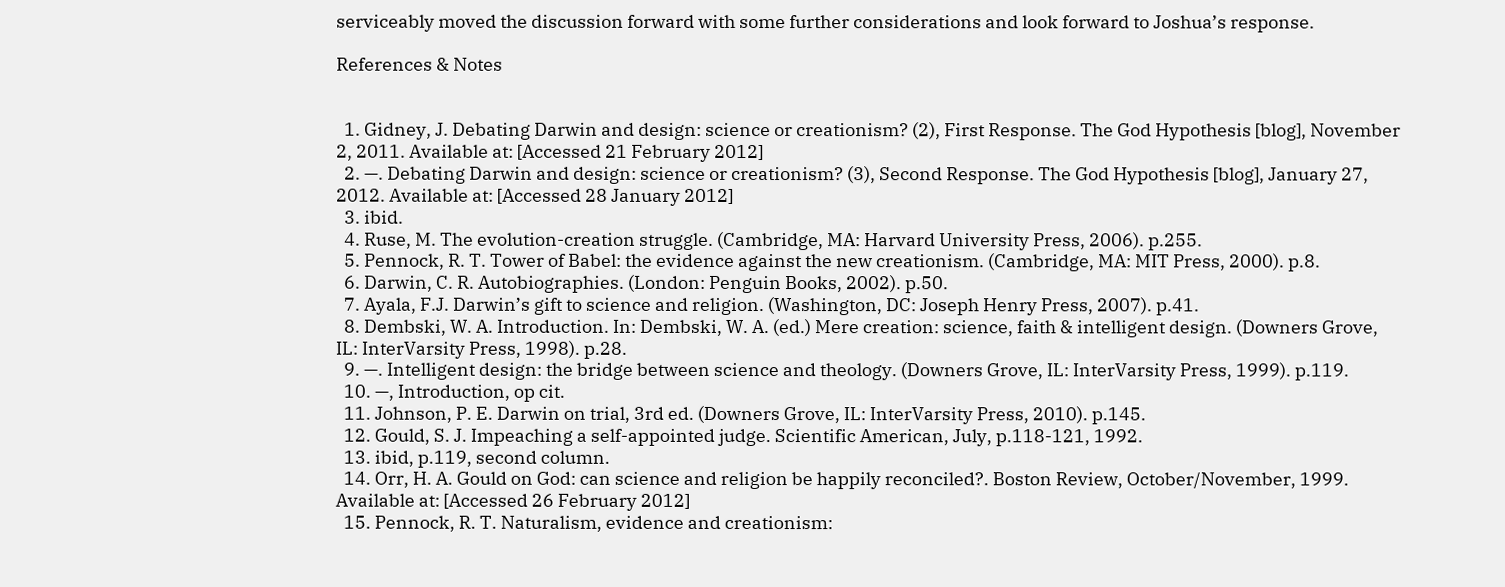serviceably moved the discussion forward with some further considerations and look forward to Joshua’s response.

References & Notes


  1. Gidney, J. Debating Darwin and design: science or creationism? (2), First Response. The God Hypothesis [blog], November 2, 2011. Available at: [Accessed 21 February 2012]
  2. —. Debating Darwin and design: science or creationism? (3), Second Response. The God Hypothesis [blog], January 27, 2012. Available at: [Accessed 28 January 2012]
  3. ibid.
  4. Ruse, M. The evolution-creation struggle. (Cambridge, MA: Harvard University Press, 2006). p.255.
  5. Pennock, R. T. Tower of Babel: the evidence against the new creationism. (Cambridge, MA: MIT Press, 2000). p.8.
  6. Darwin, C. R. Autobiographies. (London: Penguin Books, 2002). p.50.
  7. Ayala, F.J. Darwin’s gift to science and religion. (Washington, DC: Joseph Henry Press, 2007). p.41.
  8. Dembski, W. A. Introduction. In: Dembski, W. A. (ed.) Mere creation: science, faith & intelligent design. (Downers Grove, IL: InterVarsity Press, 1998). p.28.
  9. —. Intelligent design: the bridge between science and theology. (Downers Grove, IL: InterVarsity Press, 1999). p.119.
  10. —, Introduction, op cit.
  11. Johnson, P. E. Darwin on trial, 3rd ed. (Downers Grove, IL: InterVarsity Press, 2010). p.145.
  12. Gould, S. J. Impeaching a self-appointed judge. Scientific American, July, p.118-121, 1992.
  13. ibid, p.119, second column.
  14. Orr, H. A. Gould on God: can science and religion be happily reconciled?. Boston Review, October/November, 1999. Available at: [Accessed 26 February 2012]
  15. Pennock, R. T. Naturalism, evidence and creationism: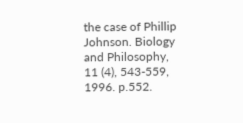the case of Phillip Johnson. Biology and Philosophy, 11 (4), 543-559, 1996. p.552.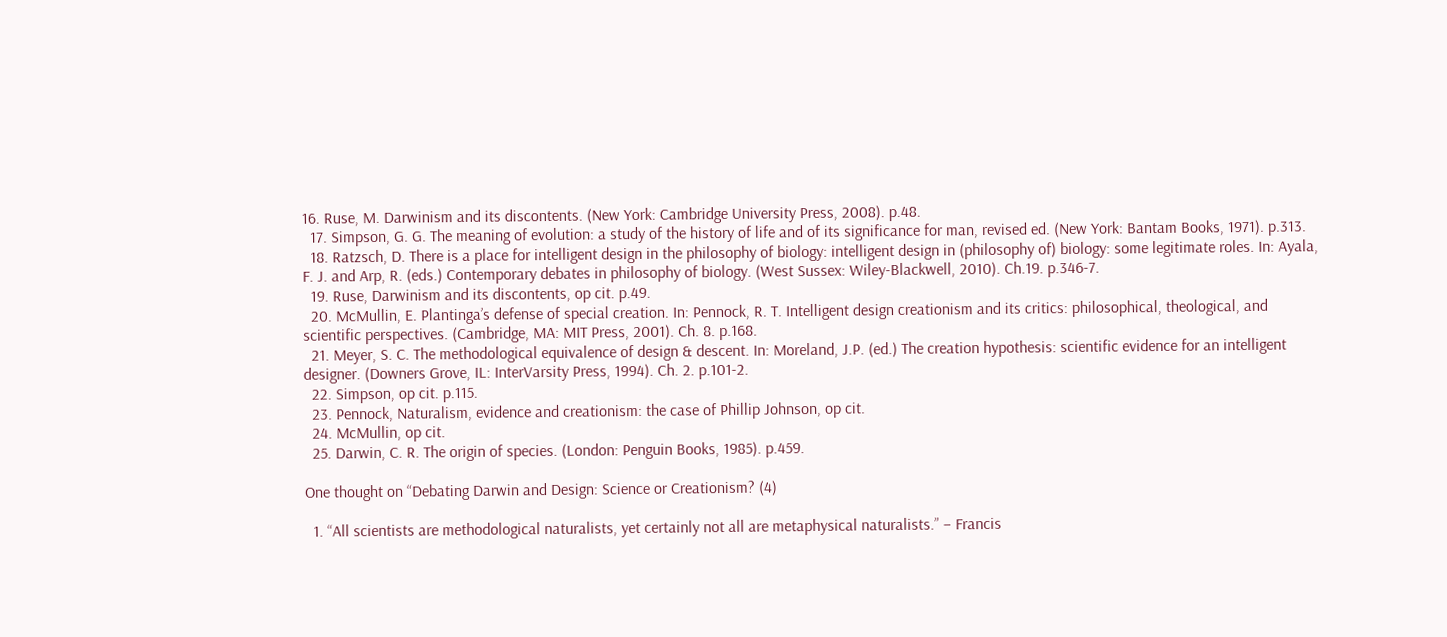16. Ruse, M. Darwinism and its discontents. (New York: Cambridge University Press, 2008). p.48.
  17. Simpson, G. G. The meaning of evolution: a study of the history of life and of its significance for man, revised ed. (New York: Bantam Books, 1971). p.313.
  18. Ratzsch, D. There is a place for intelligent design in the philosophy of biology: intelligent design in (philosophy of) biology: some legitimate roles. In: Ayala, F. J. and Arp, R. (eds.) Contemporary debates in philosophy of biology. (West Sussex: Wiley-Blackwell, 2010). Ch.19. p.346-7.
  19. Ruse, Darwinism and its discontents, op cit. p.49.
  20. McMullin, E. Plantinga’s defense of special creation. In: Pennock, R. T. Intelligent design creationism and its critics: philosophical, theological, and scientific perspectives. (Cambridge, MA: MIT Press, 2001). Ch. 8. p.168.
  21. Meyer, S. C. The methodological equivalence of design & descent. In: Moreland, J.P. (ed.) The creation hypothesis: scientific evidence for an intelligent designer. (Downers Grove, IL: InterVarsity Press, 1994). Ch. 2. p.101-2.
  22. Simpson, op cit. p.115.
  23. Pennock, Naturalism, evidence and creationism: the case of Phillip Johnson, op cit.
  24. McMullin, op cit.
  25. Darwin, C. R. The origin of species. (London: Penguin Books, 1985). p.459.

One thought on “Debating Darwin and Design: Science or Creationism? (4)

  1. “All scientists are methodological naturalists, yet certainly not all are metaphysical naturalists.” – Francis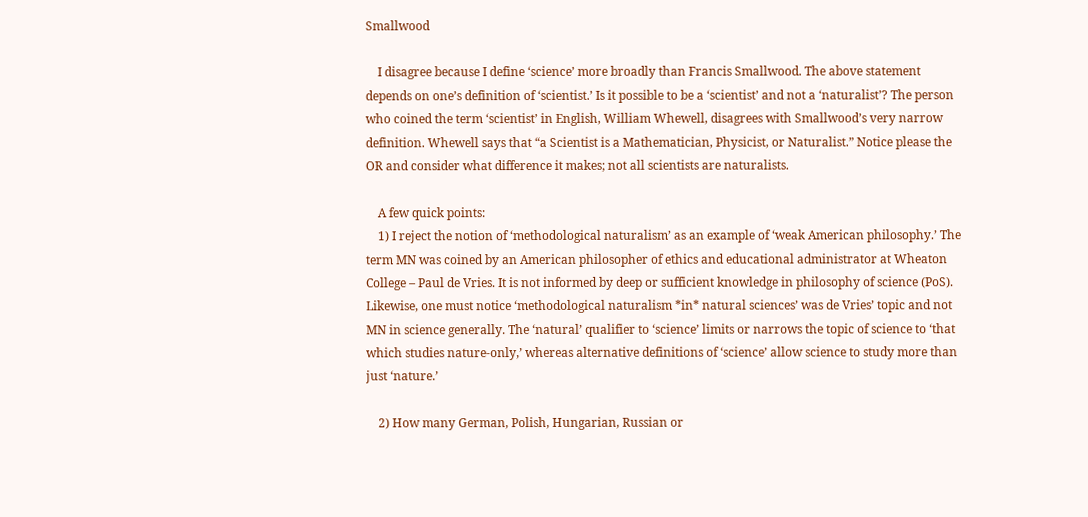Smallwood

    I disagree because I define ‘science’ more broadly than Francis Smallwood. The above statement depends on one’s definition of ‘scientist.’ Is it possible to be a ‘scientist’ and not a ‘naturalist’? The person who coined the term ‘scientist’ in English, William Whewell, disagrees with Smallwood’s very narrow definition. Whewell says that “a Scientist is a Mathematician, Physicist, or Naturalist.” Notice please the OR and consider what difference it makes; not all scientists are naturalists.

    A few quick points:
    1) I reject the notion of ‘methodological naturalism’ as an example of ‘weak American philosophy.’ The term MN was coined by an American philosopher of ethics and educational administrator at Wheaton College – Paul de Vries. It is not informed by deep or sufficient knowledge in philosophy of science (PoS). Likewise, one must notice ‘methodological naturalism *in* natural sciences’ was de Vries’ topic and not MN in science generally. The ‘natural’ qualifier to ‘science’ limits or narrows the topic of science to ‘that which studies nature-only,’ whereas alternative definitions of ‘science’ allow science to study more than just ‘nature.’

    2) How many German, Polish, Hungarian, Russian or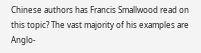Chinese authors has Francis Smallwood read on this topic? The vast majority of his examples are Anglo-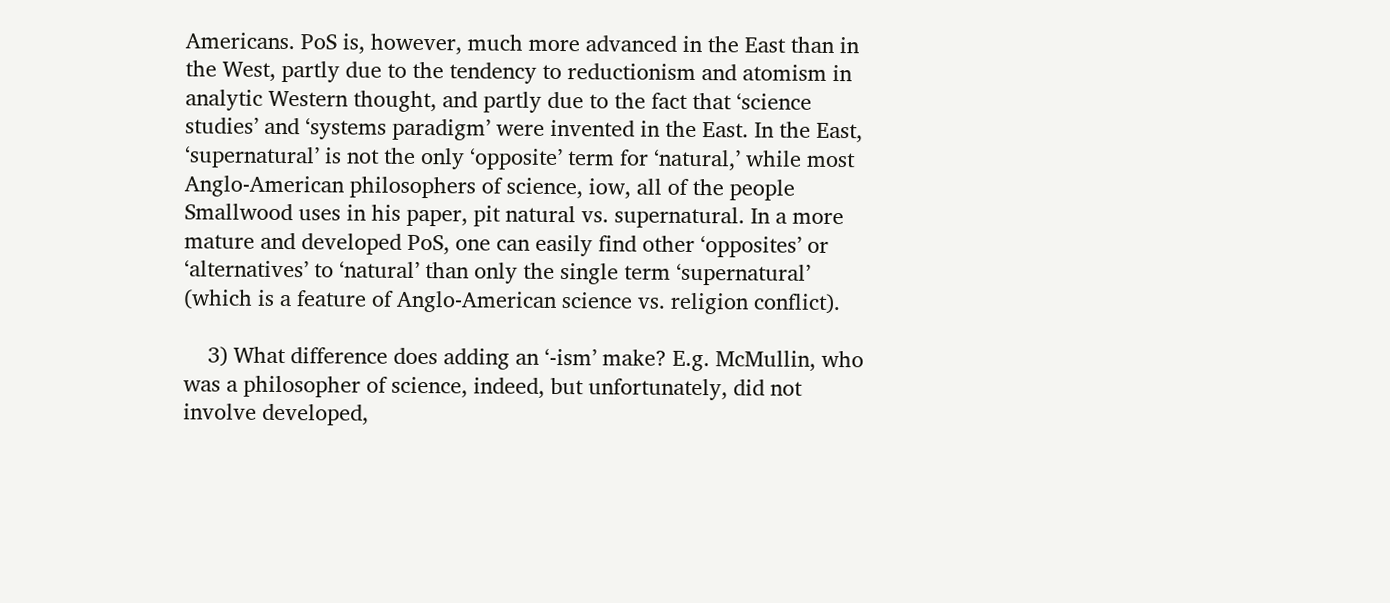Americans. PoS is, however, much more advanced in the East than in the West, partly due to the tendency to reductionism and atomism in analytic Western thought, and partly due to the fact that ‘science studies’ and ‘systems paradigm’ were invented in the East. In the East, ‘supernatural’ is not the only ‘opposite’ term for ‘natural,’ while most Anglo-American philosophers of science, iow, all of the people Smallwood uses in his paper, pit natural vs. supernatural. In a more mature and developed PoS, one can easily find other ‘opposites’ or ‘alternatives’ to ‘natural’ than only the single term ‘supernatural’ (which is a feature of Anglo-American science vs. religion conflict).

    3) What difference does adding an ‘-ism’ make? E.g. McMullin, who was a philosopher of science, indeed, but unfortunately, did not involve developed,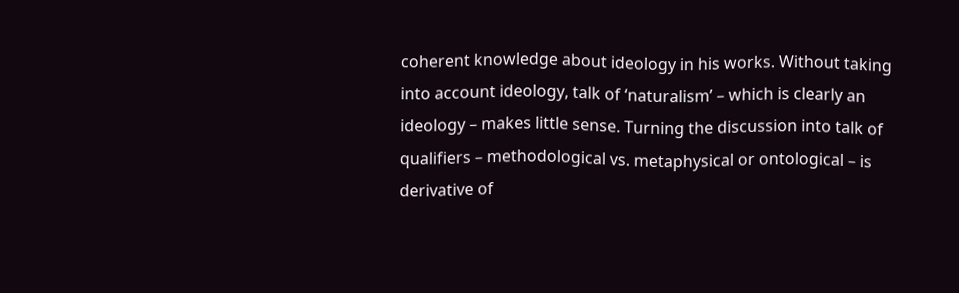coherent knowledge about ideology in his works. Without taking into account ideology, talk of ‘naturalism’ – which is clearly an ideology – makes little sense. Turning the discussion into talk of qualifiers – methodological vs. metaphysical or ontological – is derivative of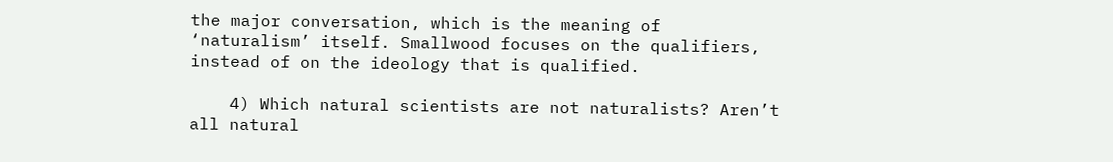the major conversation, which is the meaning of ‘naturalism’ itself. Smallwood focuses on the qualifiers, instead of on the ideology that is qualified.

    4) Which natural scientists are not naturalists? Aren’t all natural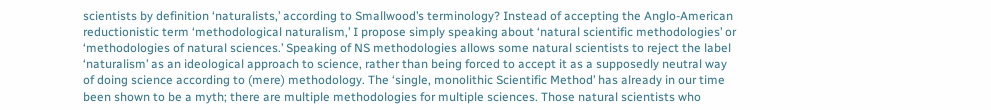scientists by definition ‘naturalists,’ according to Smallwood’s terminology? Instead of accepting the Anglo-American reductionistic term ‘methodological naturalism,’ I propose simply speaking about ‘natural scientific methodologies’ or ‘methodologies of natural sciences.’ Speaking of NS methodologies allows some natural scientists to reject the label ‘naturalism’ as an ideological approach to science, rather than being forced to accept it as a supposedly neutral way of doing science according to (mere) methodology. The ‘single, monolithic Scientific Method’ has already in our time been shown to be a myth; there are multiple methodologies for multiple sciences. Those natural scientists who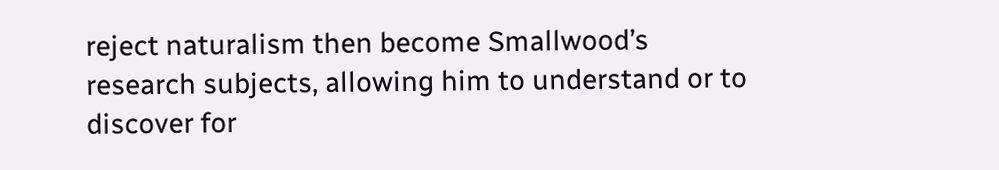reject naturalism then become Smallwood’s research subjects, allowing him to understand or to discover for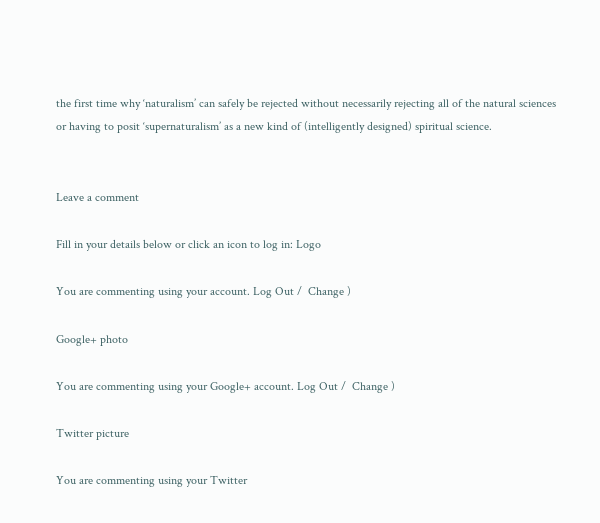the first time why ‘naturalism’ can safely be rejected without necessarily rejecting all of the natural sciences or having to posit ‘supernaturalism’ as a new kind of (intelligently designed) spiritual science.


Leave a comment

Fill in your details below or click an icon to log in: Logo

You are commenting using your account. Log Out /  Change )

Google+ photo

You are commenting using your Google+ account. Log Out /  Change )

Twitter picture

You are commenting using your Twitter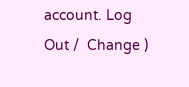account. Log Out /  Change )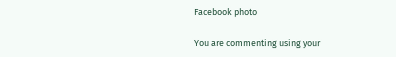Facebook photo

You are commenting using your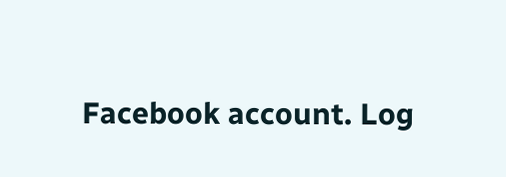Facebook account. Log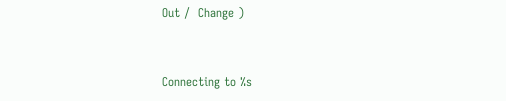Out /  Change )


Connecting to %s